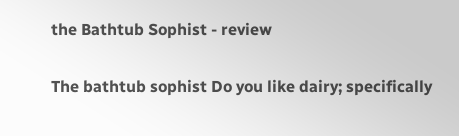the Bathtub Sophist - review

The bathtub sophist Do you like dairy; specifically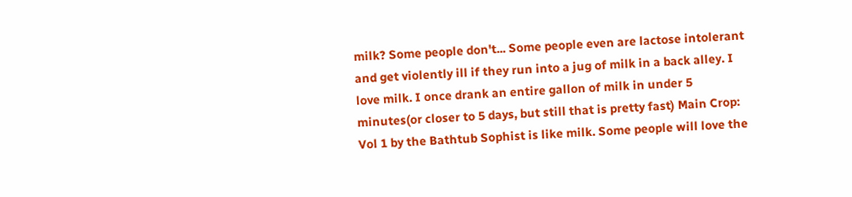milk? Some people don't... Some people even are lactose intolerant and get violently ill if they run into a jug of milk in a back alley. I love milk. I once drank an entire gallon of milk in under 5 minutes(or closer to 5 days, but still that is pretty fast) Main Crop: Vol 1 by the Bathtub Sophist is like milk. Some people will love the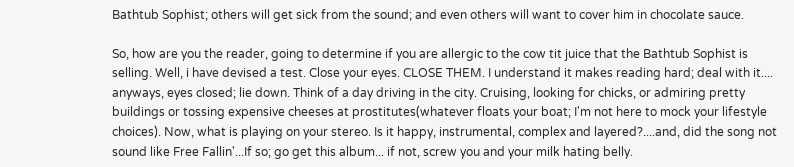Bathtub Sophist; others will get sick from the sound; and even others will want to cover him in chocolate sauce.

So, how are you the reader, going to determine if you are allergic to the cow tit juice that the Bathtub Sophist is selling. Well, i have devised a test. Close your eyes. CLOSE THEM. I understand it makes reading hard; deal with it.... anyways, eyes closed; lie down. Think of a day driving in the city. Cruising, looking for chicks, or admiring pretty buildings or tossing expensive cheeses at prostitutes(whatever floats your boat; I'm not here to mock your lifestyle choices). Now, what is playing on your stereo. Is it happy, instrumental, complex and layered?....and, did the song not sound like Free Fallin'...If so; go get this album... if not, screw you and your milk hating belly.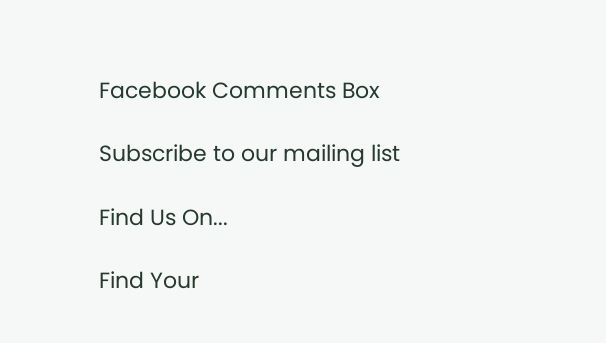Facebook Comments Box

Subscribe to our mailing list

Find Us On...

Find Your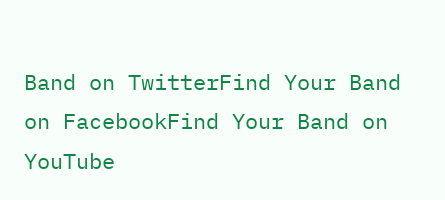Band on TwitterFind Your Band on FacebookFind Your Band on YouTube